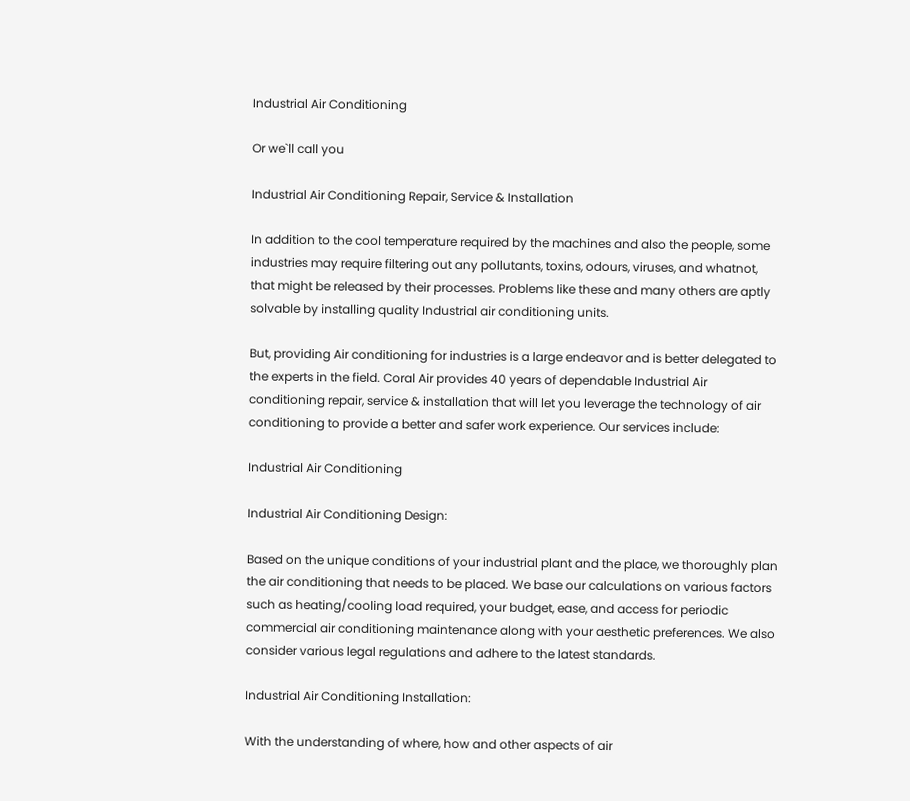Industrial Air Conditioning

Or we`ll call you

Industrial Air Conditioning Repair, Service & Installation

In addition to the cool temperature required by the machines and also the people, some industries may require filtering out any pollutants, toxins, odours, viruses, and whatnot, that might be released by their processes. Problems like these and many others are aptly solvable by installing quality Industrial air conditioning units.

But, providing Air conditioning for industries is a large endeavor and is better delegated to the experts in the field. Coral Air provides 40 years of dependable Industrial Air conditioning repair, service & installation that will let you leverage the technology of air conditioning to provide a better and safer work experience. Our services include:

Industrial Air Conditioning

Industrial Air Conditioning Design:

Based on the unique conditions of your industrial plant and the place, we thoroughly plan the air conditioning that needs to be placed. We base our calculations on various factors such as heating/cooling load required, your budget, ease, and access for periodic commercial air conditioning maintenance along with your aesthetic preferences. We also consider various legal regulations and adhere to the latest standards.

Industrial Air Conditioning Installation:

With the understanding of where, how and other aspects of air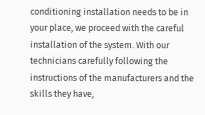conditioning installation needs to be in your place, we proceed with the careful installation of the system. With our technicians carefully following the instructions of the manufacturers and the skills they have,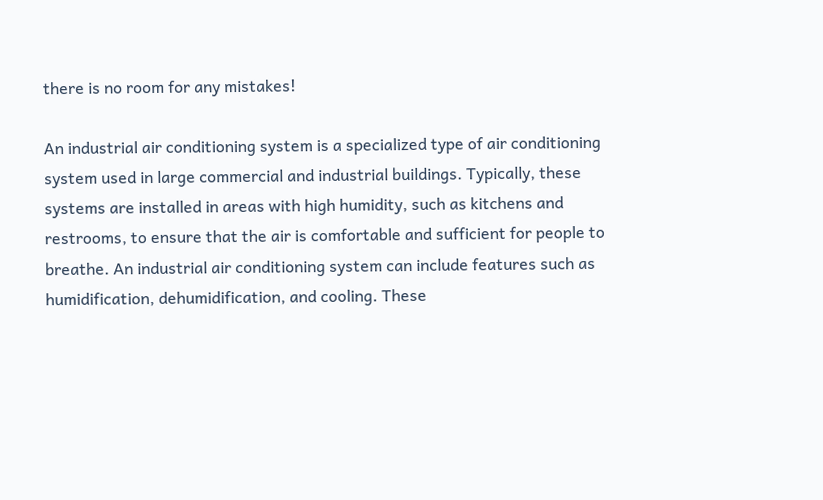there is no room for any mistakes!

An industrial air conditioning system is a specialized type of air conditioning system used in large commercial and industrial buildings. Typically, these systems are installed in areas with high humidity, such as kitchens and restrooms, to ensure that the air is comfortable and sufficient for people to breathe. An industrial air conditioning system can include features such as humidification, dehumidification, and cooling. These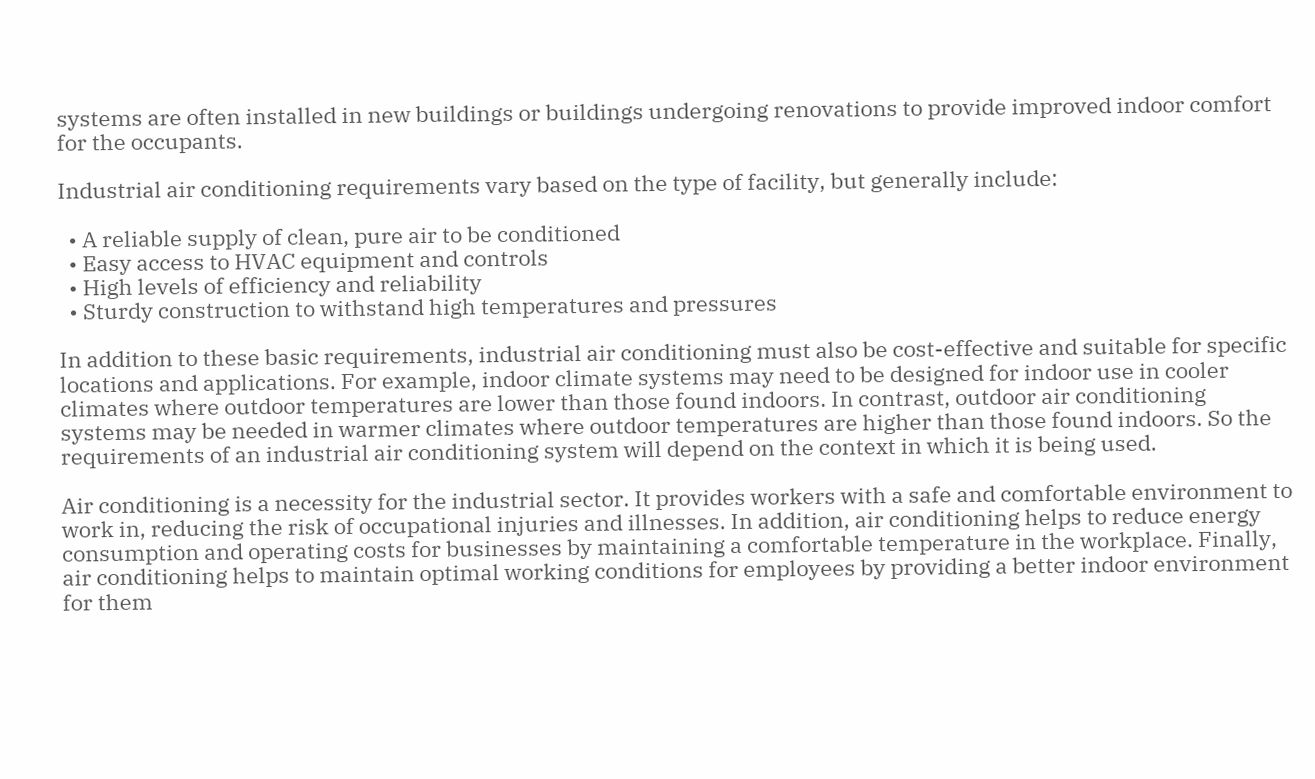systems are often installed in new buildings or buildings undergoing renovations to provide improved indoor comfort for the occupants.

Industrial air conditioning requirements vary based on the type of facility, but generally include:

  • A reliable supply of clean, pure air to be conditioned
  • Easy access to HVAC equipment and controls
  • High levels of efficiency and reliability
  • Sturdy construction to withstand high temperatures and pressures

In addition to these basic requirements, industrial air conditioning must also be cost-effective and suitable for specific locations and applications. For example, indoor climate systems may need to be designed for indoor use in cooler climates where outdoor temperatures are lower than those found indoors. In contrast, outdoor air conditioning systems may be needed in warmer climates where outdoor temperatures are higher than those found indoors. So the requirements of an industrial air conditioning system will depend on the context in which it is being used.

Air conditioning is a necessity for the industrial sector. It provides workers with a safe and comfortable environment to work in, reducing the risk of occupational injuries and illnesses. In addition, air conditioning helps to reduce energy consumption and operating costs for businesses by maintaining a comfortable temperature in the workplace. Finally, air conditioning helps to maintain optimal working conditions for employees by providing a better indoor environment for them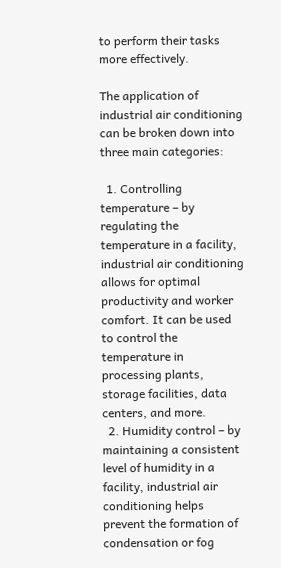to perform their tasks more effectively.

The application of industrial air conditioning can be broken down into three main categories:

  1. Controlling temperature – by regulating the temperature in a facility, industrial air conditioning allows for optimal productivity and worker comfort. It can be used to control the temperature in processing plants, storage facilities, data centers, and more.
  2. Humidity control – by maintaining a consistent level of humidity in a facility, industrial air conditioning helps prevent the formation of condensation or fog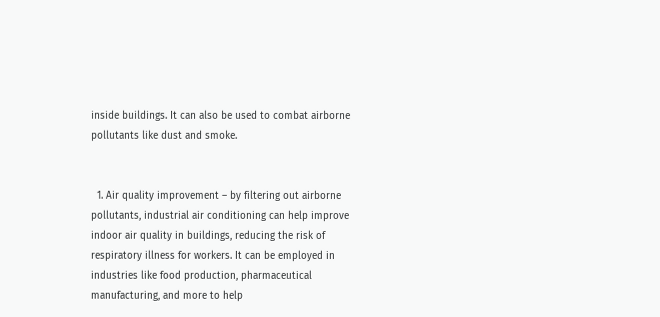inside buildings. It can also be used to combat airborne pollutants like dust and smoke.


  1. Air quality improvement – by filtering out airborne pollutants, industrial air conditioning can help improve indoor air quality in buildings, reducing the risk of respiratory illness for workers. It can be employed in industries like food production, pharmaceutical manufacturing, and more to help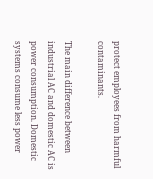protect employees from harmful contaminants.

The main difference between industrial AC and domestic AC is power consumption. Domestic systems consume less power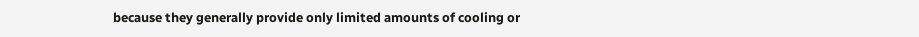because they generally provide only limited amounts of cooling or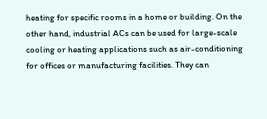heating for specific rooms in a home or building. On the other hand, industrial ACs can be used for large-scale cooling or heating applications such as air-conditioning for offices or manufacturing facilities. They can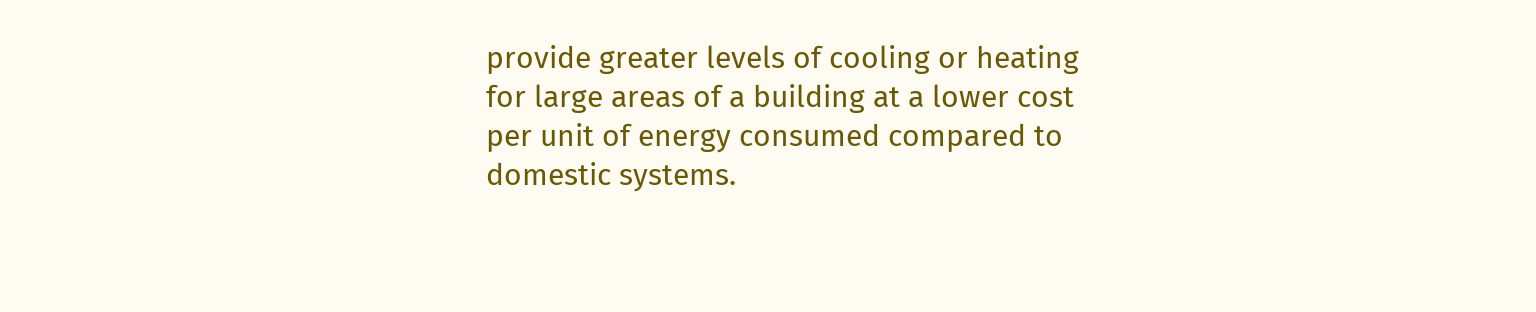provide greater levels of cooling or heating for large areas of a building at a lower cost per unit of energy consumed compared to domestic systems.